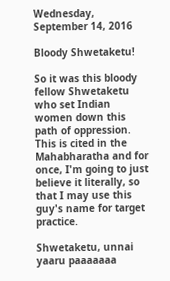Wednesday, September 14, 2016

Bloody Shwetaketu!

So it was this bloody fellow Shwetaketu who set Indian women down this path of oppression. This is cited in the Mahabharatha and for once, I'm going to just believe it literally, so that I may use this guy's name for target practice.

Shwetaketu, unnai yaaru paaaaaaa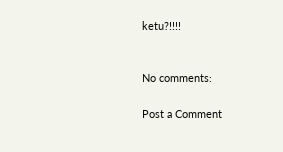ketu?!!!!


No comments:

Post a Comment